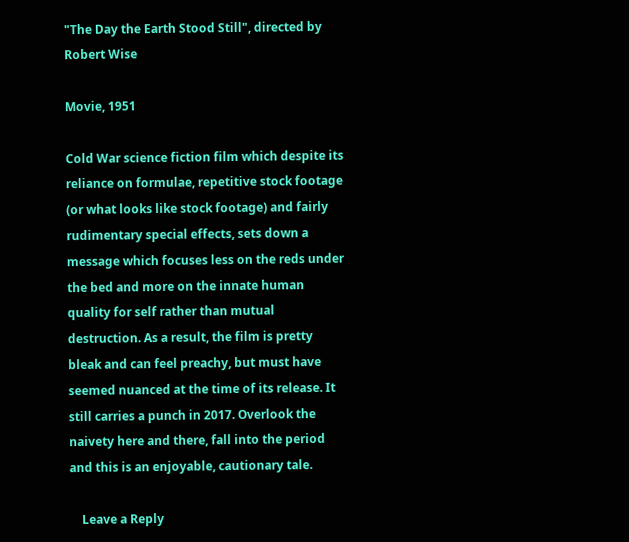"The Day the Earth Stood Still", directed by Robert Wise

Movie, 1951

Cold War science fiction film which despite its reliance on formulae, repetitive stock footage (or what looks like stock footage) and fairly rudimentary special effects, sets down a message which focuses less on the reds under the bed and more on the innate human quality for self rather than mutual destruction. As a result, the film is pretty bleak and can feel preachy, but must have seemed nuanced at the time of its release. It still carries a punch in 2017. Overlook the naivety here and there, fall into the period and this is an enjoyable, cautionary tale.

    Leave a Reply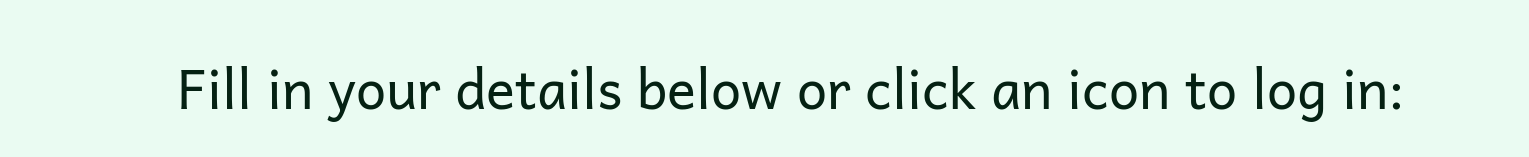Fill in your details below or click an icon to log in: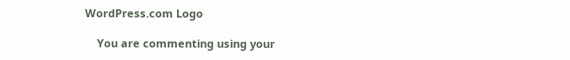WordPress.com Logo

    You are commenting using your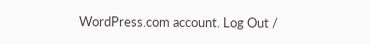WordPress.com account. Log Out /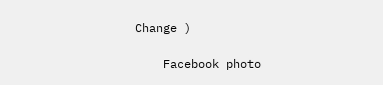Change )

    Facebook photo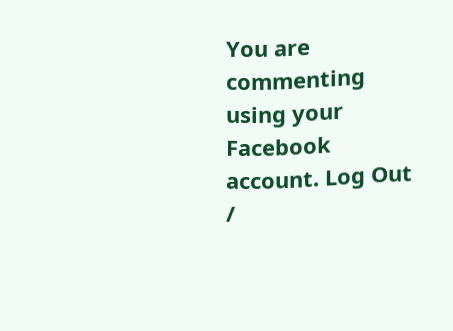You are commenting using your Facebook account. Log Out /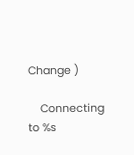Change )

    Connecting to %s